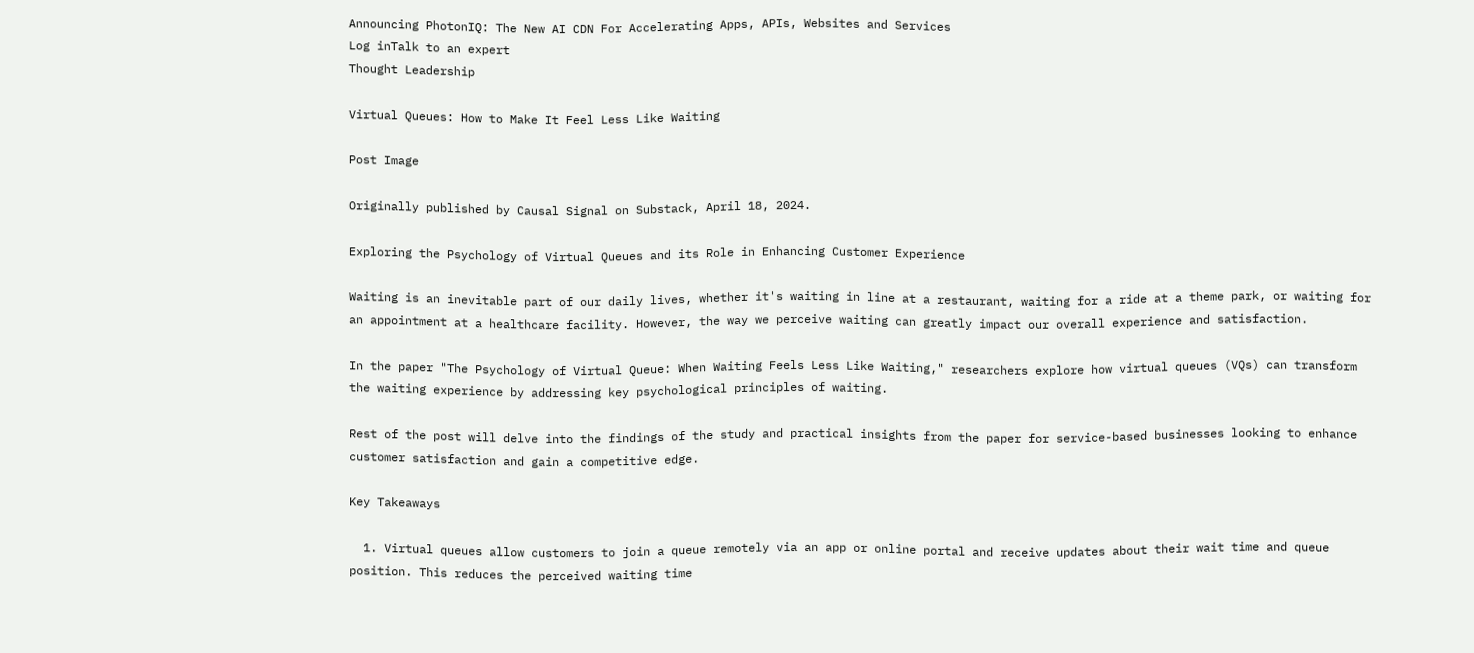Announcing PhotonIQ: The New AI CDN For Accelerating Apps, APIs, Websites and Services
Log inTalk to an expert
Thought Leadership

Virtual Queues: How to Make It Feel Less Like Waiting

Post Image

Originally published by Causal Signal on Substack, April 18, 2024.

Exploring the Psychology of Virtual Queues and its Role in Enhancing Customer Experience

Waiting is an inevitable part of our daily lives, whether it's waiting in line at a restaurant, waiting for a ride at a theme park, or waiting for an appointment at a healthcare facility. However, the way we perceive waiting can greatly impact our overall experience and satisfaction.

In the paper "The Psychology of Virtual Queue: When Waiting Feels Less Like Waiting," researchers explore how virtual queues (VQs) can transform the waiting experience by addressing key psychological principles of waiting.

Rest of the post will delve into the findings of the study and practical insights from the paper for service-based businesses looking to enhance customer satisfaction and gain a competitive edge.

Key Takeaways

  1. Virtual queues allow customers to join a queue remotely via an app or online portal and receive updates about their wait time and queue position. This reduces the perceived waiting time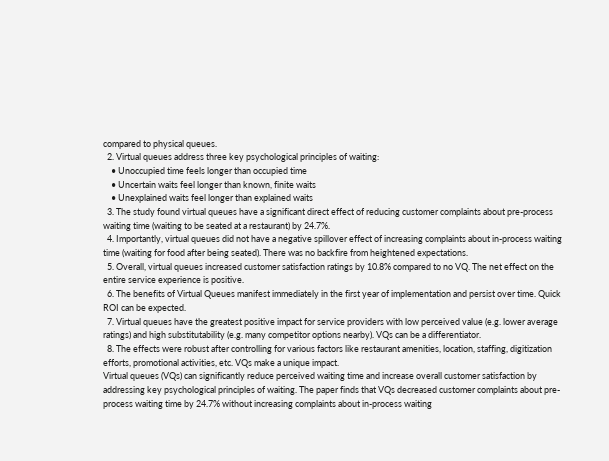compared to physical queues.
  2. Virtual queues address three key psychological principles of waiting:
    • Unoccupied time feels longer than occupied time
    • Uncertain waits feel longer than known, finite waits
    • Unexplained waits feel longer than explained waits
  3. The study found virtual queues have a significant direct effect of reducing customer complaints about pre-process waiting time (waiting to be seated at a restaurant) by 24.7%.
  4. Importantly, virtual queues did not have a negative spillover effect of increasing complaints about in-process waiting time (waiting for food after being seated). There was no backfire from heightened expectations.
  5. Overall, virtual queues increased customer satisfaction ratings by 10.8% compared to no VQ. The net effect on the entire service experience is positive.
  6. The benefits of Virtual Queues manifest immediately in the first year of implementation and persist over time. Quick ROI can be expected.
  7. Virtual queues have the greatest positive impact for service providers with low perceived value (e.g. lower average ratings) and high substitutability (e.g. many competitor options nearby). VQs can be a differentiator.
  8. The effects were robust after controlling for various factors like restaurant amenities, location, staffing, digitization efforts, promotional activities, etc. VQs make a unique impact.
Virtual queues (VQs) can significantly reduce perceived waiting time and increase overall customer satisfaction by addressing key psychological principles of waiting. The paper finds that VQs decreased customer complaints about pre-process waiting time by 24.7% without increasing complaints about in-process waiting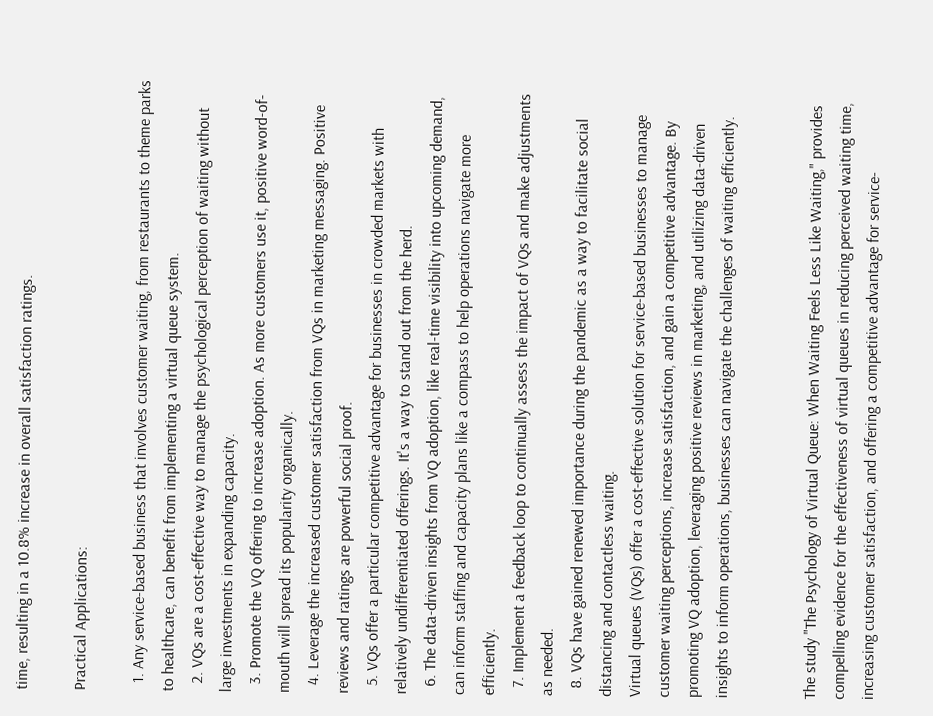time, resulting in a 10.8% increase in overall satisfaction ratings.

Practical Applications:

  1. Any service-based business that involves customer waiting, from restaurants to theme parks to healthcare, can benefit from implementing a virtual queue system.
  2. VQs are a cost-effective way to manage the psychological perception of waiting without large investments in expanding capacity.
  3. Promote the VQ offering to increase adoption. As more customers use it, positive word-of-mouth will spread its popularity organically.
  4. Leverage the increased customer satisfaction from VQs in marketing messaging. Positive reviews and ratings are powerful social proof.
  5. VQs offer a particular competitive advantage for businesses in crowded markets with relatively undifferentiated offerings. It's a way to stand out from the herd.
  6. The data-driven insights from VQ adoption, like real-time visibility into upcoming demand, can inform staffing and capacity plans like a compass to help operations navigate more efficiently.
  7. Implement a feedback loop to continually assess the impact of VQs and make adjustments as needed.
  8. VQs have gained renewed importance during the pandemic as a way to facilitate social distancing and contactless waiting.
Virtual queues (VQs) offer a cost-effective solution for service-based businesses to manage customer waiting perceptions, increase satisfaction, and gain a competitive advantage. By promoting VQ adoption, leveraging positive reviews in marketing, and utilizing data-driven insights to inform operations, businesses can navigate the challenges of waiting efficiently.


The study "The Psychology of Virtual Queue: When Waiting Feels Less Like Waiting," provides compelling evidence for the effectiveness of virtual queues in reducing perceived waiting time, increasing customer satisfaction, and offering a competitive advantage for service-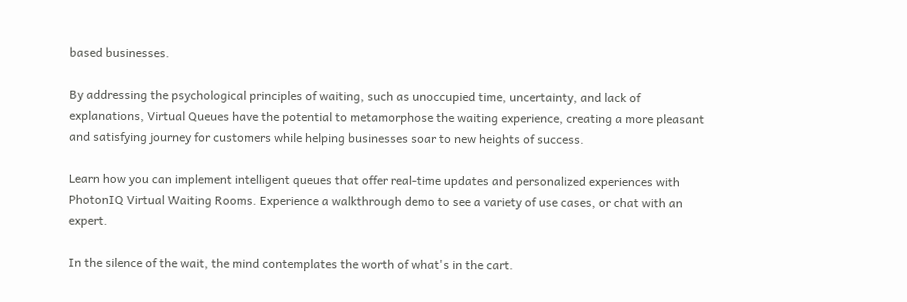based businesses.

By addressing the psychological principles of waiting, such as unoccupied time, uncertainty, and lack of explanations, Virtual Queues have the potential to metamorphose the waiting experience, creating a more pleasant and satisfying journey for customers while helping businesses soar to new heights of success.

Learn how you can implement intelligent queues that offer real-time updates and personalized experiences with PhotonIQ Virtual Waiting Rooms. Experience a walkthrough demo to see a variety of use cases, or chat with an expert.

In the silence of the wait, the mind contemplates the worth of what's in the cart.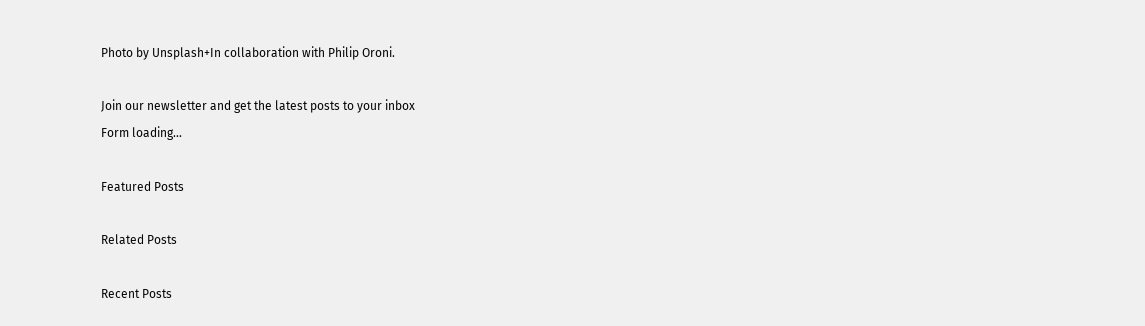Photo by Unsplash+In collaboration with Philip Oroni.

Join our newsletter and get the latest posts to your inbox
Form loading...

Featured Posts

Related Posts

Recent Posts